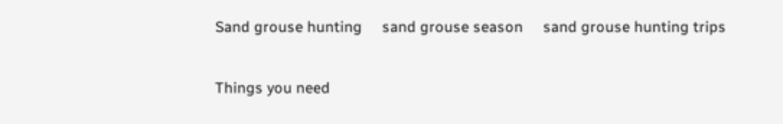Sand grouse hunting     sand grouse season     sand grouse hunting trips

Things you need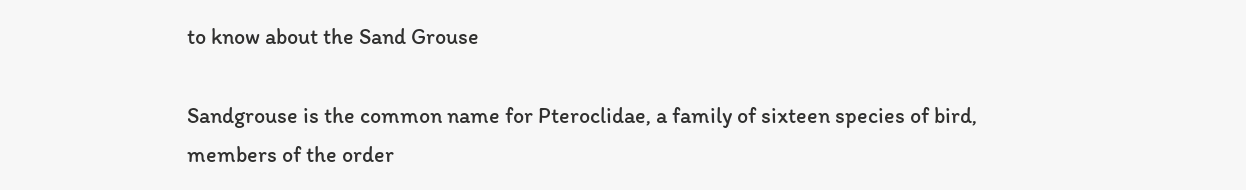to know about the Sand Grouse

Sandgrouse is the common name for Pteroclidae, a family of sixteen species of bird, members of the order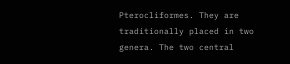Pterocliformes. They are traditionally placed in two genera. The two central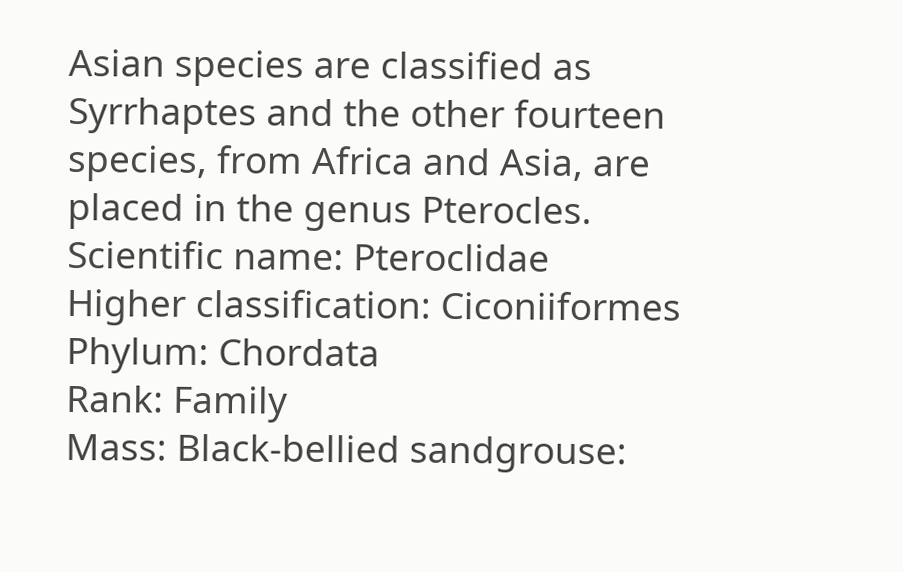Asian species are classified as Syrrhaptes and the other fourteen species, from Africa and Asia, are placed in the genus Pterocles.
Scientific name: Pteroclidae
Higher classification: Ciconiiformes
Phylum: Chordata
Rank: Family
Mass: Black-bellied sandgrouse: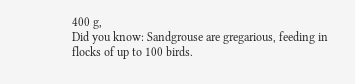400 g,
Did you know: Sandgrouse are gregarious, feeding in flocks of up to 100 birds.